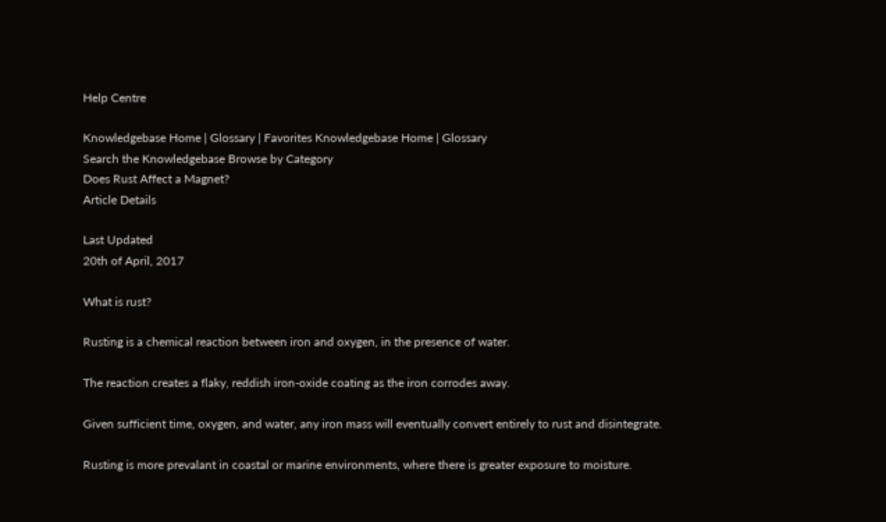Help Centre

Knowledgebase Home | Glossary | Favorites Knowledgebase Home | Glossary
Search the Knowledgebase Browse by Category
Does Rust Affect a Magnet?
Article Details

Last Updated
20th of April, 2017

What is rust?

Rusting is a chemical reaction between iron and oxygen, in the presence of water.

The reaction creates a flaky, reddish iron-oxide coating as the iron corrodes away.

Given sufficient time, oxygen, and water, any iron mass will eventually convert entirely to rust and disintegrate.

Rusting is more prevalant in coastal or marine environments, where there is greater exposure to moisture.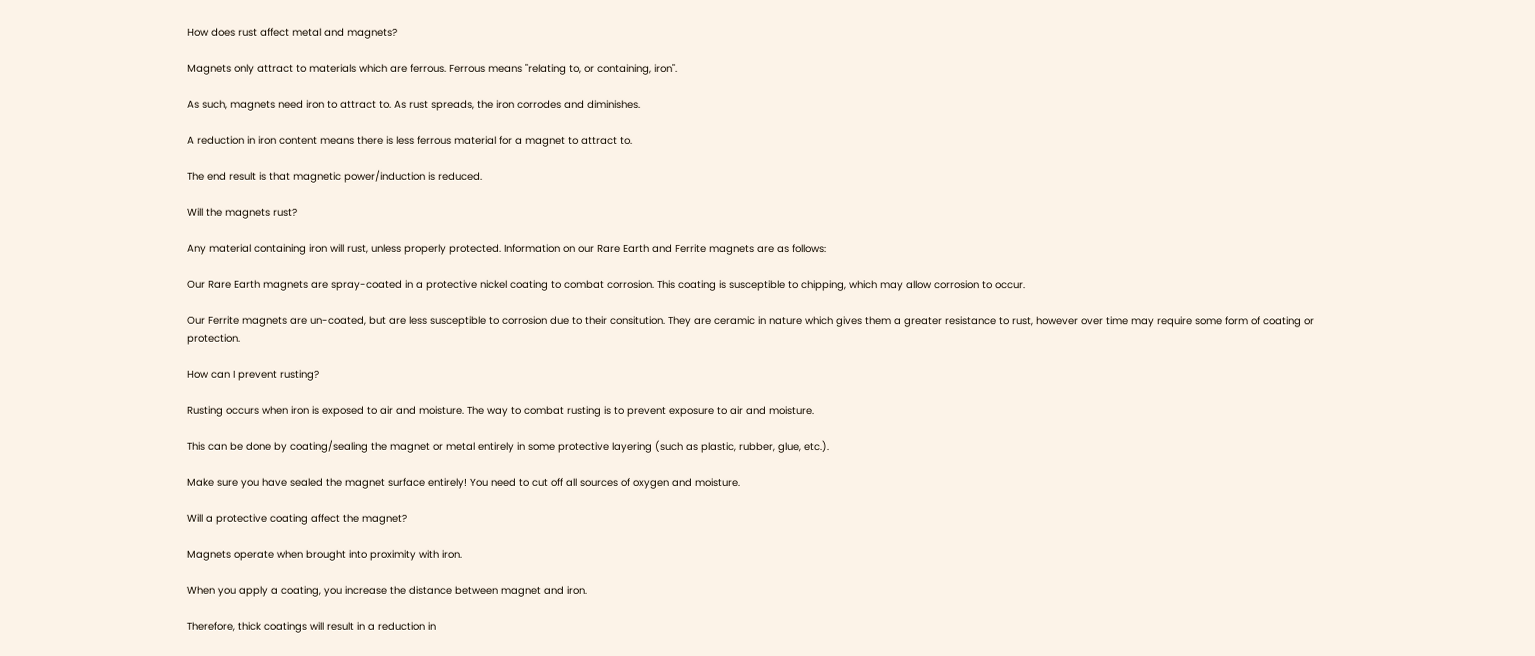How does rust affect metal and magnets?

Magnets only attract to materials which are ferrous. Ferrous means "relating to, or containing, iron".

As such, magnets need iron to attract to. As rust spreads, the iron corrodes and diminishes.

A reduction in iron content means there is less ferrous material for a magnet to attract to.

The end result is that magnetic power/induction is reduced.

Will the magnets rust?

Any material containing iron will rust, unless properly protected. Information on our Rare Earth and Ferrite magnets are as follows:

Our Rare Earth magnets are spray-coated in a protective nickel coating to combat corrosion. This coating is susceptible to chipping, which may allow corrosion to occur.

Our Ferrite magnets are un-coated, but are less susceptible to corrosion due to their consitution. They are ceramic in nature which gives them a greater resistance to rust, however over time may require some form of coating or protection.

How can I prevent rusting?

Rusting occurs when iron is exposed to air and moisture. The way to combat rusting is to prevent exposure to air and moisture.

This can be done by coating/sealing the magnet or metal entirely in some protective layering (such as plastic, rubber, glue, etc.).

Make sure you have sealed the magnet surface entirely! You need to cut off all sources of oxygen and moisture.

Will a protective coating affect the magnet?

Magnets operate when brought into proximity with iron.

When you apply a coating, you increase the distance between magnet and iron.

Therefore, thick coatings will result in a reduction in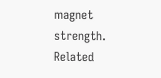magnet strength.
Related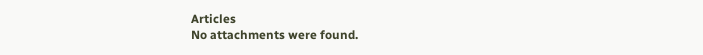Articles
No attachments were found.